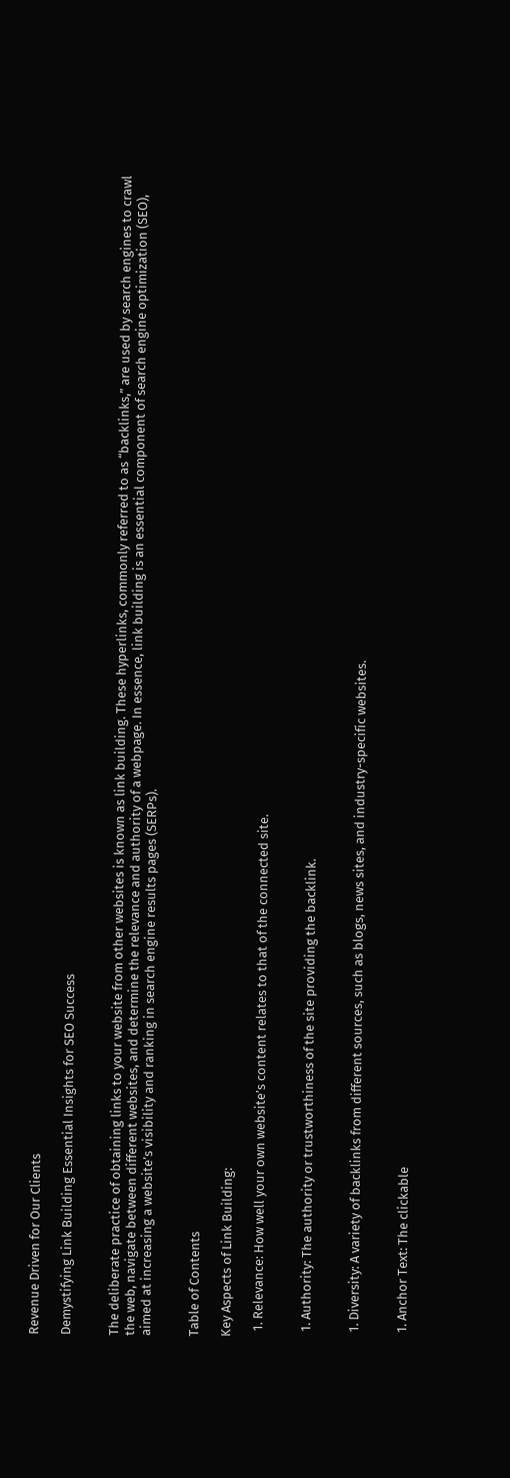Revenue Driven for Our Clients

Demystifying Link Building Essential Insights for SEO Success


The deliberate practice of obtaining links to your website from other websites is known as link building. These hyperlinks, commonly referred to as “backlinks,” are used by search engines to crawl the web, navigate between different websites, and determine the relevance and authority of a webpage. In essence, link building is an essential component of search engine optimization (SEO), aimed at increasing a website’s visibility and ranking in search engine results pages (SERPs).


Table of Contents

Key Aspects of Link Building:

  1. Relevance: How well your own website’s content relates to that of the connected site.


  1. Authority: The authority or trustworthiness of the site providing the backlink.


  1. Diversity: A variety of backlinks from different sources, such as blogs, news sites, and industry-specific websites.


  1. Anchor Text: The clickable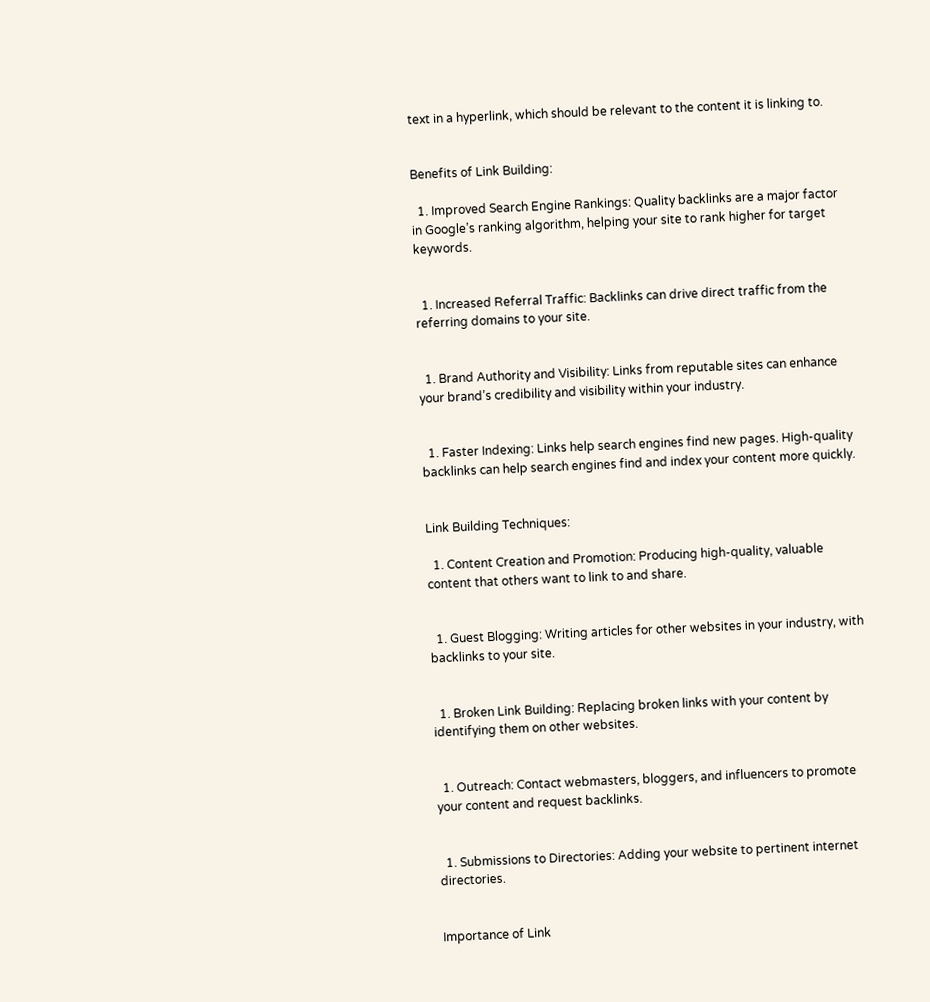text in a hyperlink, which should be relevant to the content it is linking to.


Benefits of Link Building:

  1. Improved Search Engine Rankings: Quality backlinks are a major factor in Google’s ranking algorithm, helping your site to rank higher for target keywords.


  1. Increased Referral Traffic: Backlinks can drive direct traffic from the referring domains to your site.


  1. Brand Authority and Visibility: Links from reputable sites can enhance your brand’s credibility and visibility within your industry.


  1. Faster Indexing: Links help search engines find new pages. High-quality backlinks can help search engines find and index your content more quickly.


Link Building Techniques:

  1. Content Creation and Promotion: Producing high-quality, valuable content that others want to link to and share.


  1. Guest Blogging: Writing articles for other websites in your industry, with backlinks to your site.


  1. Broken Link Building: Replacing broken links with your content by identifying them on other websites.


  1. Outreach: Contact webmasters, bloggers, and influencers to promote your content and request backlinks.


  1. Submissions to Directories: Adding your website to pertinent internet directories.


Importance of Link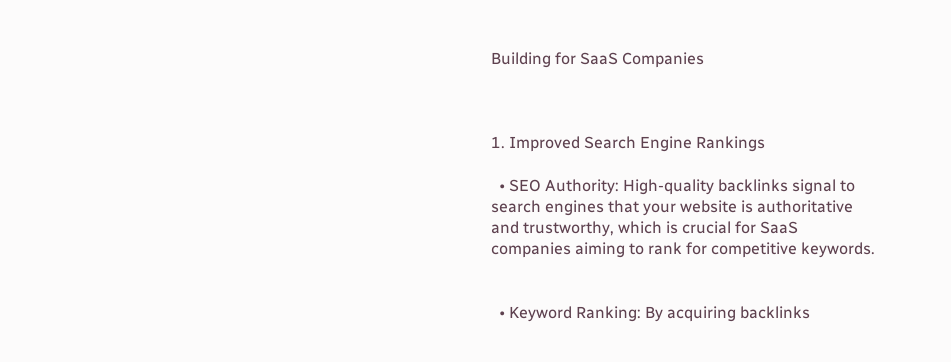Building for SaaS Companies



1. Improved Search Engine Rankings

  • SEO Authority: High-quality backlinks signal to search engines that your website is authoritative and trustworthy, which is crucial for SaaS companies aiming to rank for competitive keywords.


  • Keyword Ranking: By acquiring backlinks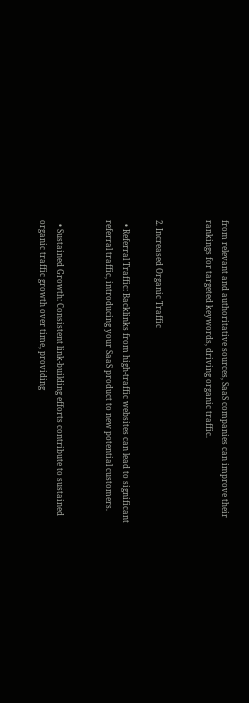from relevant and authoritative sources, SaaS companies can improve their rankings for targeted keywords, driving organic traffic.


2. Increased Organic Traffic

  • Referral Traffic: Backlinks from high-traffic websites can lead to significant referral traffic, introducing your SaaS product to new potential customers.


  • Sustained Growth: Consistent link-building efforts contribute to sustained organic traffic growth over time, providing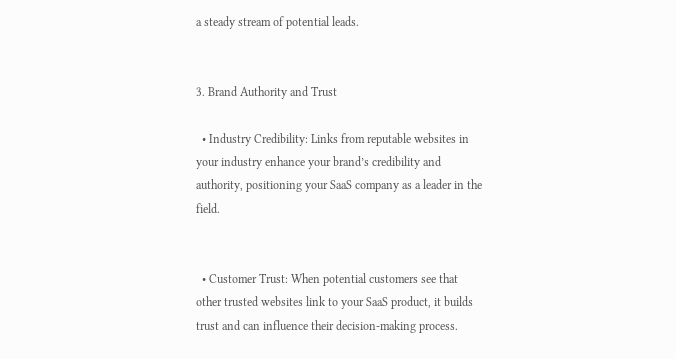a steady stream of potential leads.


3. Brand Authority and Trust

  • Industry Credibility: Links from reputable websites in your industry enhance your brand’s credibility and authority, positioning your SaaS company as a leader in the field.


  • Customer Trust: When potential customers see that other trusted websites link to your SaaS product, it builds trust and can influence their decision-making process.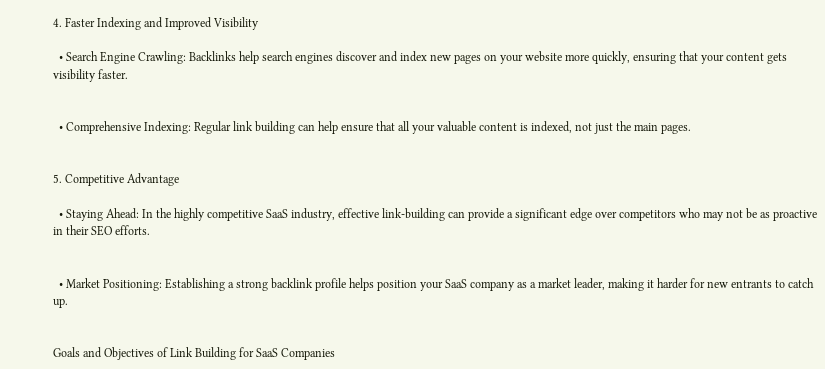4. Faster Indexing and Improved Visibility

  • Search Engine Crawling: Backlinks help search engines discover and index new pages on your website more quickly, ensuring that your content gets visibility faster.


  • Comprehensive Indexing: Regular link building can help ensure that all your valuable content is indexed, not just the main pages.


5. Competitive Advantage

  • Staying Ahead: In the highly competitive SaaS industry, effective link-building can provide a significant edge over competitors who may not be as proactive in their SEO efforts.


  • Market Positioning: Establishing a strong backlink profile helps position your SaaS company as a market leader, making it harder for new entrants to catch up.


Goals and Objectives of Link Building for SaaS Companies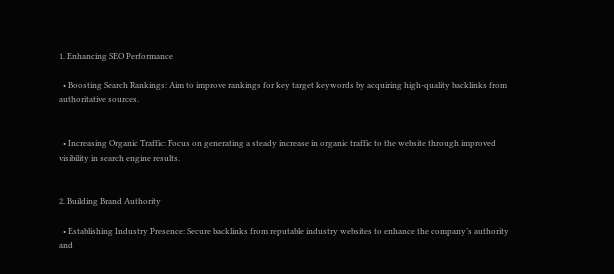1. Enhancing SEO Performance

  • Boosting Search Rankings: Aim to improve rankings for key target keywords by acquiring high-quality backlinks from authoritative sources.


  • Increasing Organic Traffic: Focus on generating a steady increase in organic traffic to the website through improved visibility in search engine results.


2. Building Brand Authority

  • Establishing Industry Presence: Secure backlinks from reputable industry websites to enhance the company’s authority and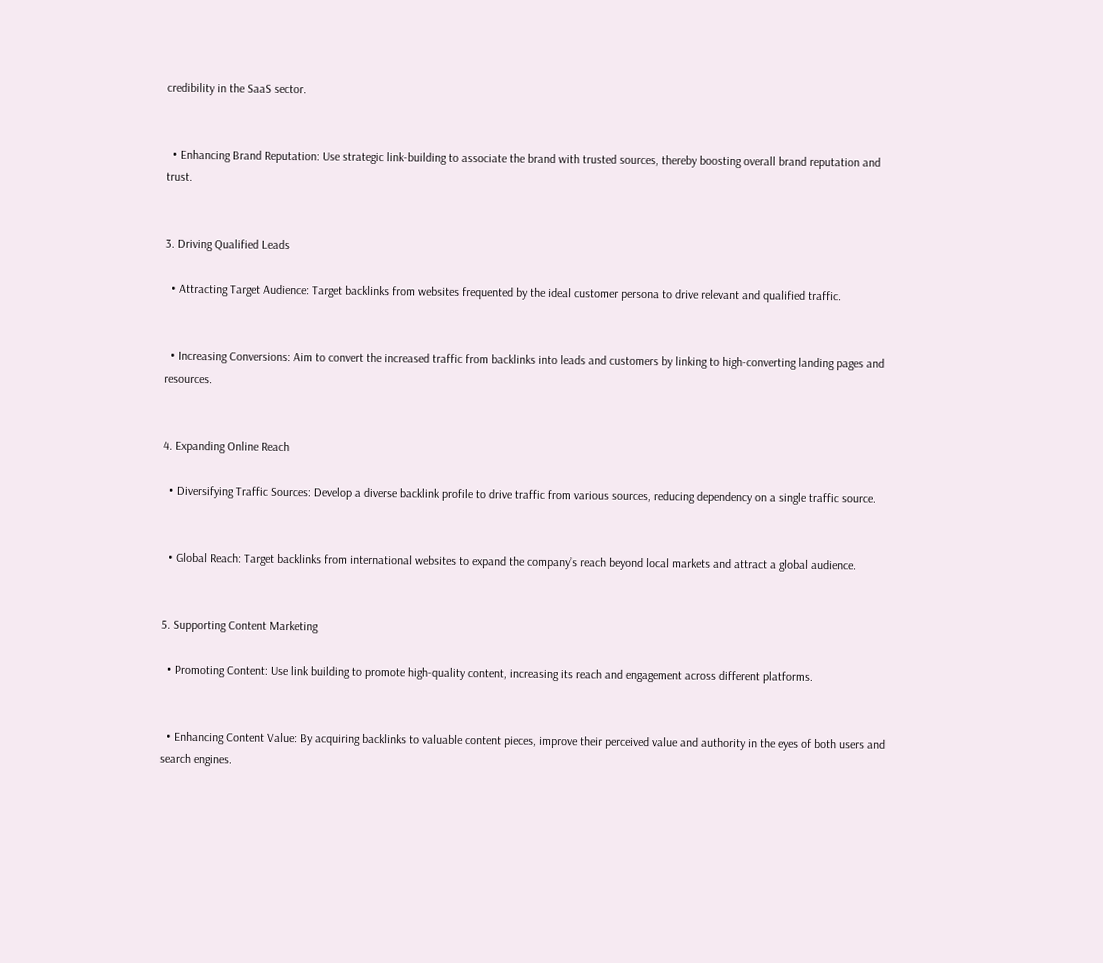credibility in the SaaS sector.


  • Enhancing Brand Reputation: Use strategic link-building to associate the brand with trusted sources, thereby boosting overall brand reputation and trust.


3. Driving Qualified Leads

  • Attracting Target Audience: Target backlinks from websites frequented by the ideal customer persona to drive relevant and qualified traffic.


  • Increasing Conversions: Aim to convert the increased traffic from backlinks into leads and customers by linking to high-converting landing pages and resources.


4. Expanding Online Reach

  • Diversifying Traffic Sources: Develop a diverse backlink profile to drive traffic from various sources, reducing dependency on a single traffic source.


  • Global Reach: Target backlinks from international websites to expand the company’s reach beyond local markets and attract a global audience.


5. Supporting Content Marketing

  • Promoting Content: Use link building to promote high-quality content, increasing its reach and engagement across different platforms.


  • Enhancing Content Value: By acquiring backlinks to valuable content pieces, improve their perceived value and authority in the eyes of both users and search engines.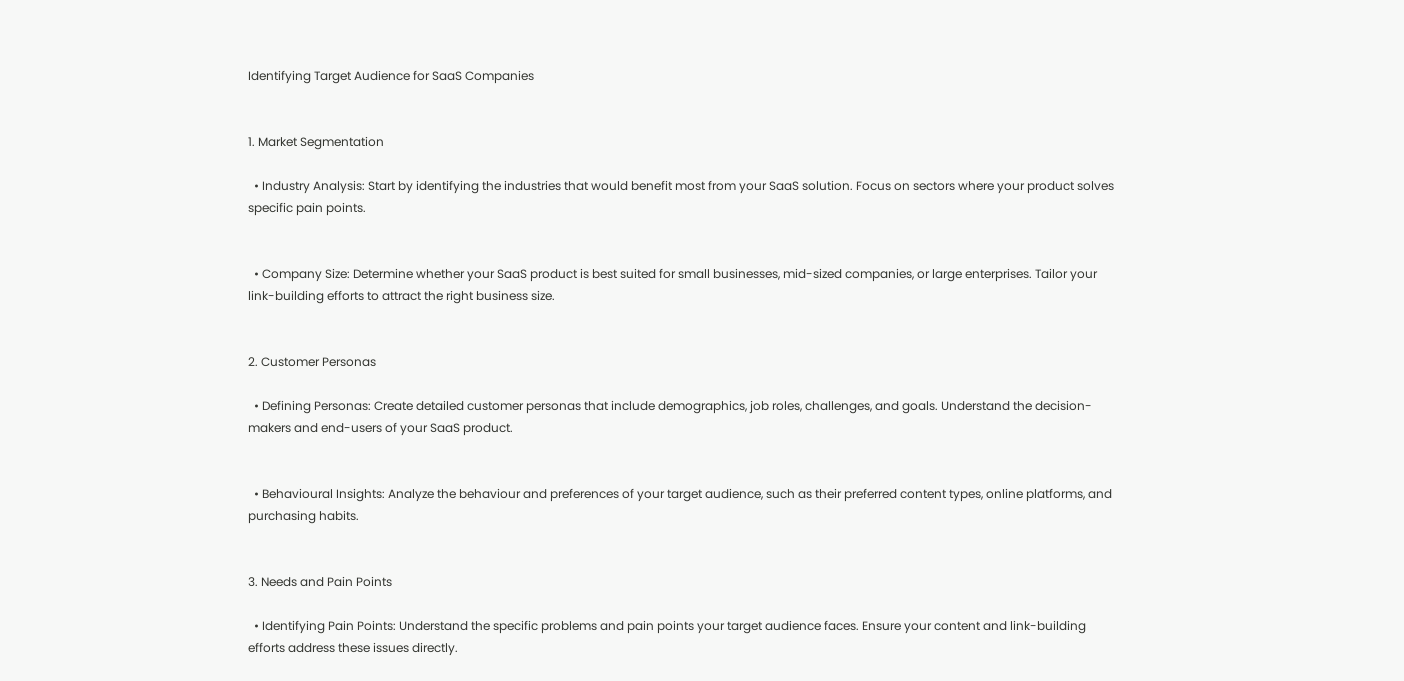Identifying Target Audience for SaaS Companies


1. Market Segmentation

  • Industry Analysis: Start by identifying the industries that would benefit most from your SaaS solution. Focus on sectors where your product solves specific pain points.


  • Company Size: Determine whether your SaaS product is best suited for small businesses, mid-sized companies, or large enterprises. Tailor your link-building efforts to attract the right business size.


2. Customer Personas

  • Defining Personas: Create detailed customer personas that include demographics, job roles, challenges, and goals. Understand the decision-makers and end-users of your SaaS product.


  • Behavioural Insights: Analyze the behaviour and preferences of your target audience, such as their preferred content types, online platforms, and purchasing habits.


3. Needs and Pain Points

  • Identifying Pain Points: Understand the specific problems and pain points your target audience faces. Ensure your content and link-building efforts address these issues directly.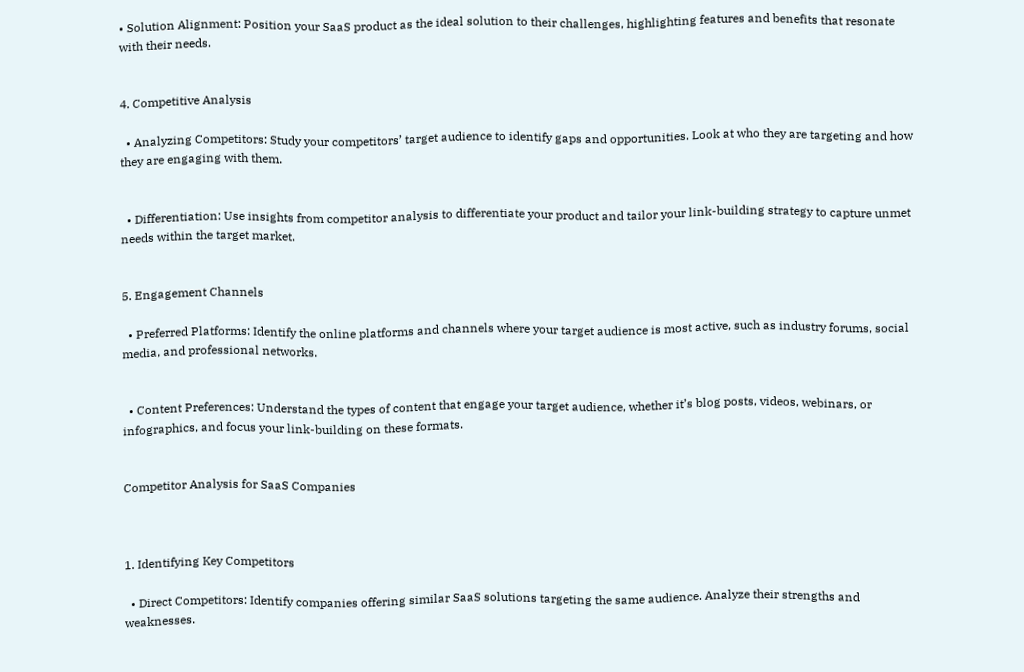• Solution Alignment: Position your SaaS product as the ideal solution to their challenges, highlighting features and benefits that resonate with their needs.


4. Competitive Analysis

  • Analyzing Competitors: Study your competitors’ target audience to identify gaps and opportunities. Look at who they are targeting and how they are engaging with them.


  • Differentiation: Use insights from competitor analysis to differentiate your product and tailor your link-building strategy to capture unmet needs within the target market.


5. Engagement Channels

  • Preferred Platforms: Identify the online platforms and channels where your target audience is most active, such as industry forums, social media, and professional networks.


  • Content Preferences: Understand the types of content that engage your target audience, whether it’s blog posts, videos, webinars, or infographics, and focus your link-building on these formats.


Competitor Analysis for SaaS Companies



1. Identifying Key Competitors

  • Direct Competitors: Identify companies offering similar SaaS solutions targeting the same audience. Analyze their strengths and weaknesses.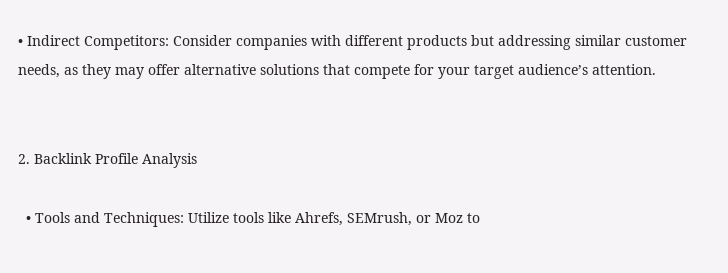• Indirect Competitors: Consider companies with different products but addressing similar customer needs, as they may offer alternative solutions that compete for your target audience’s attention.


2. Backlink Profile Analysis

  • Tools and Techniques: Utilize tools like Ahrefs, SEMrush, or Moz to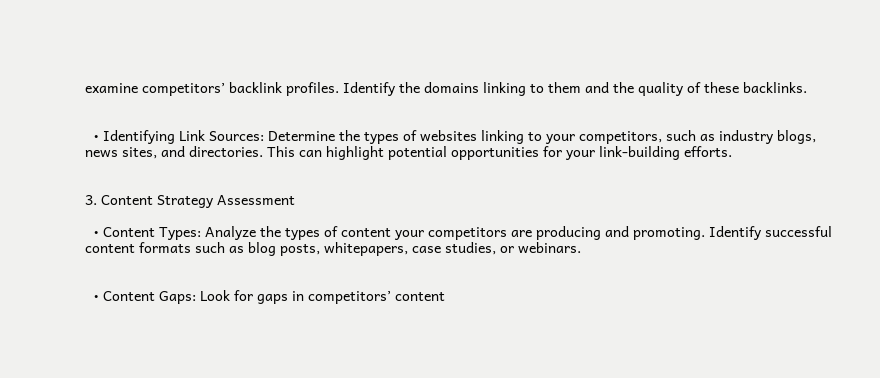examine competitors’ backlink profiles. Identify the domains linking to them and the quality of these backlinks.


  • Identifying Link Sources: Determine the types of websites linking to your competitors, such as industry blogs, news sites, and directories. This can highlight potential opportunities for your link-building efforts.


3. Content Strategy Assessment

  • Content Types: Analyze the types of content your competitors are producing and promoting. Identify successful content formats such as blog posts, whitepapers, case studies, or webinars.


  • Content Gaps: Look for gaps in competitors’ content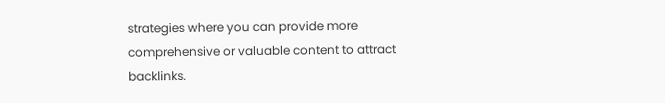strategies where you can provide more comprehensive or valuable content to attract backlinks.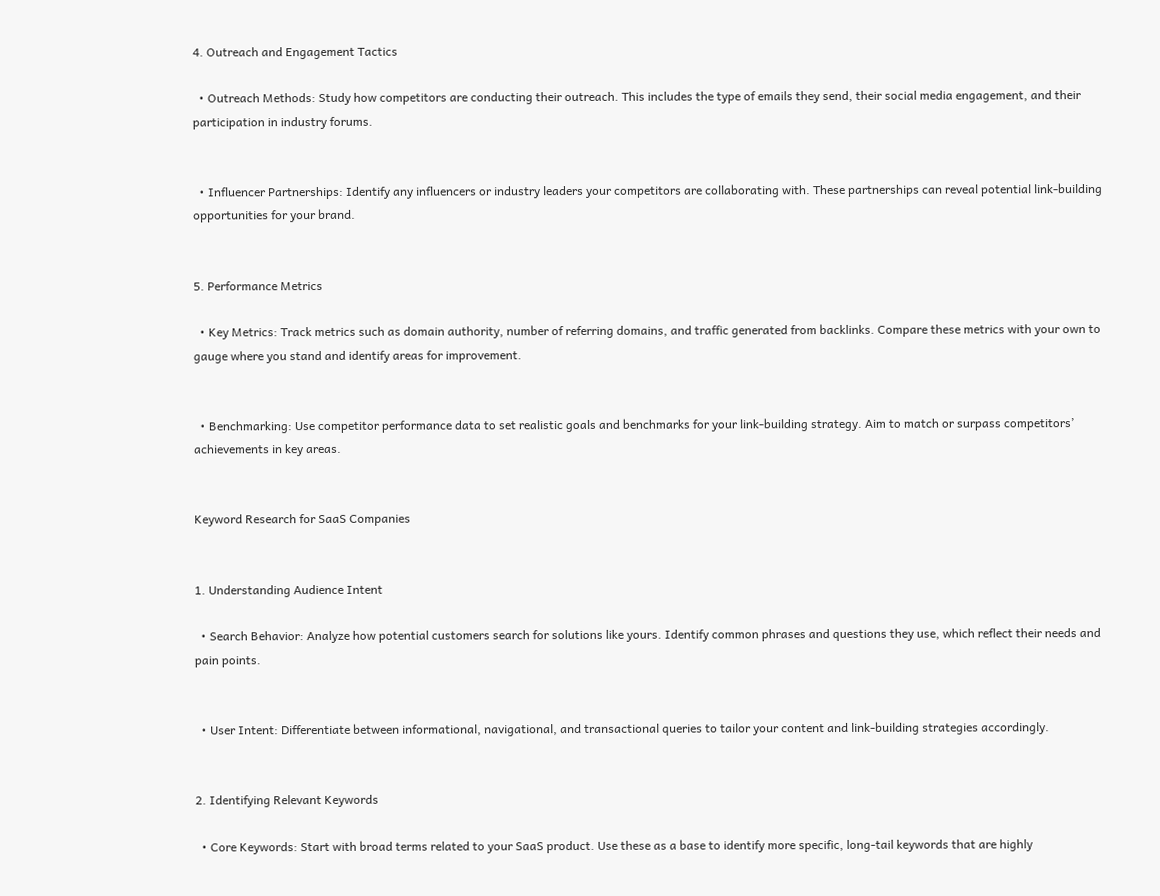4. Outreach and Engagement Tactics

  • Outreach Methods: Study how competitors are conducting their outreach. This includes the type of emails they send, their social media engagement, and their participation in industry forums.


  • Influencer Partnerships: Identify any influencers or industry leaders your competitors are collaborating with. These partnerships can reveal potential link-building opportunities for your brand.


5. Performance Metrics

  • Key Metrics: Track metrics such as domain authority, number of referring domains, and traffic generated from backlinks. Compare these metrics with your own to gauge where you stand and identify areas for improvement.


  • Benchmarking: Use competitor performance data to set realistic goals and benchmarks for your link-building strategy. Aim to match or surpass competitors’ achievements in key areas.


Keyword Research for SaaS Companies


1. Understanding Audience Intent

  • Search Behavior: Analyze how potential customers search for solutions like yours. Identify common phrases and questions they use, which reflect their needs and pain points.


  • User Intent: Differentiate between informational, navigational, and transactional queries to tailor your content and link-building strategies accordingly.


2. Identifying Relevant Keywords

  • Core Keywords: Start with broad terms related to your SaaS product. Use these as a base to identify more specific, long-tail keywords that are highly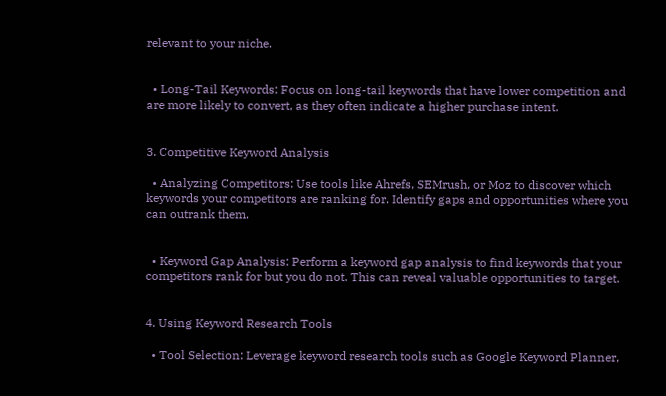relevant to your niche.


  • Long-Tail Keywords: Focus on long-tail keywords that have lower competition and are more likely to convert, as they often indicate a higher purchase intent.


3. Competitive Keyword Analysis

  • Analyzing Competitors: Use tools like Ahrefs, SEMrush, or Moz to discover which keywords your competitors are ranking for. Identify gaps and opportunities where you can outrank them.


  • Keyword Gap Analysis: Perform a keyword gap analysis to find keywords that your competitors rank for but you do not. This can reveal valuable opportunities to target.


4. Using Keyword Research Tools

  • Tool Selection: Leverage keyword research tools such as Google Keyword Planner,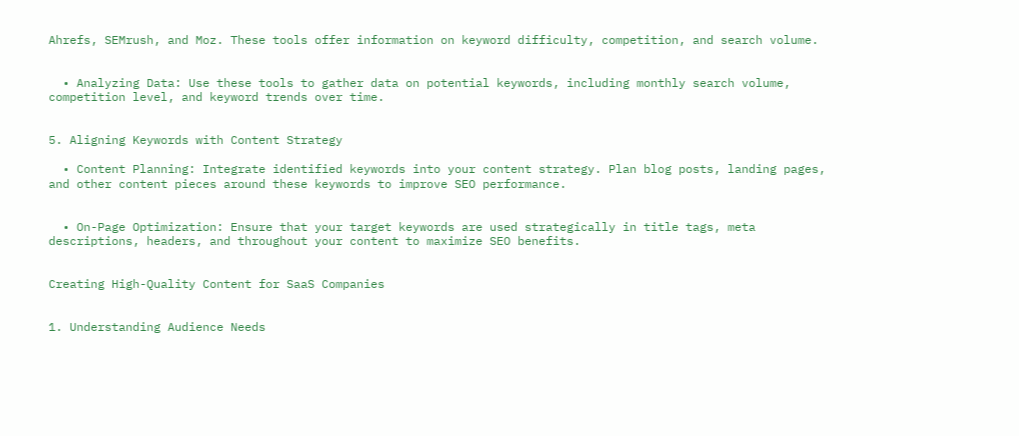Ahrefs, SEMrush, and Moz. These tools offer information on keyword difficulty, competition, and search volume.


  • Analyzing Data: Use these tools to gather data on potential keywords, including monthly search volume, competition level, and keyword trends over time.


5. Aligning Keywords with Content Strategy

  • Content Planning: Integrate identified keywords into your content strategy. Plan blog posts, landing pages, and other content pieces around these keywords to improve SEO performance.


  • On-Page Optimization: Ensure that your target keywords are used strategically in title tags, meta descriptions, headers, and throughout your content to maximize SEO benefits.


Creating High-Quality Content for SaaS Companies


1. Understanding Audience Needs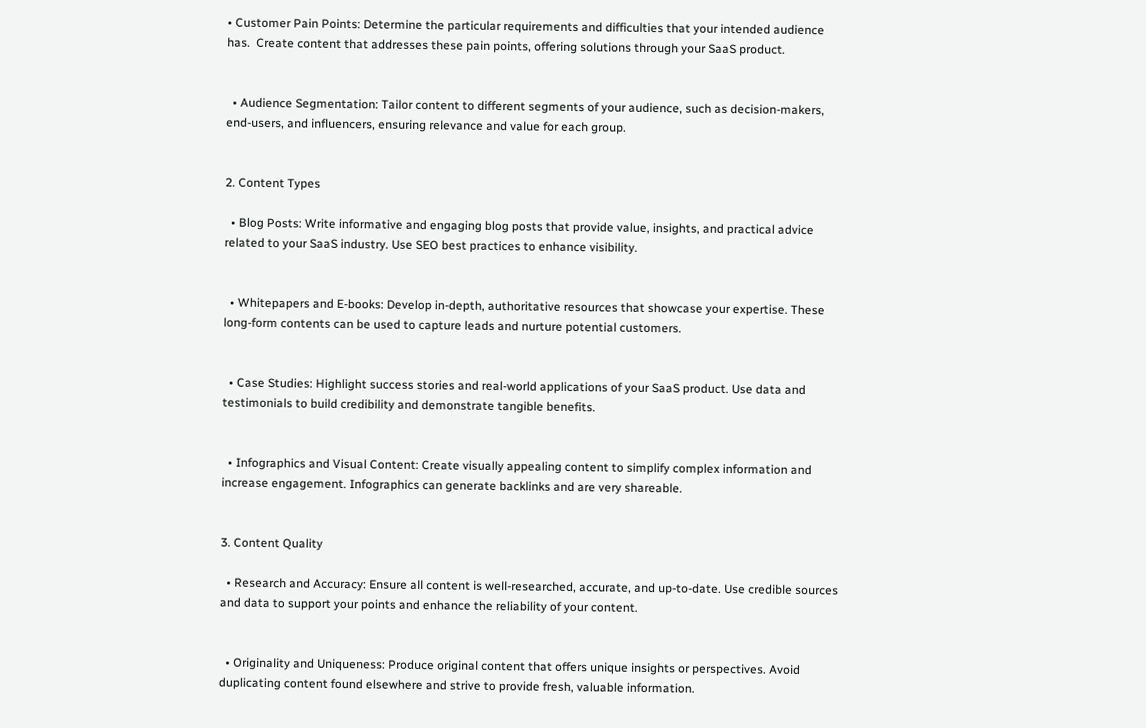• Customer Pain Points: Determine the particular requirements and difficulties that your intended audience has.  Create content that addresses these pain points, offering solutions through your SaaS product.


  • Audience Segmentation: Tailor content to different segments of your audience, such as decision-makers, end-users, and influencers, ensuring relevance and value for each group.


2. Content Types

  • Blog Posts: Write informative and engaging blog posts that provide value, insights, and practical advice related to your SaaS industry. Use SEO best practices to enhance visibility.


  • Whitepapers and E-books: Develop in-depth, authoritative resources that showcase your expertise. These long-form contents can be used to capture leads and nurture potential customers.


  • Case Studies: Highlight success stories and real-world applications of your SaaS product. Use data and testimonials to build credibility and demonstrate tangible benefits.


  • Infographics and Visual Content: Create visually appealing content to simplify complex information and increase engagement. Infographics can generate backlinks and are very shareable.


3. Content Quality

  • Research and Accuracy: Ensure all content is well-researched, accurate, and up-to-date. Use credible sources and data to support your points and enhance the reliability of your content.


  • Originality and Uniqueness: Produce original content that offers unique insights or perspectives. Avoid duplicating content found elsewhere and strive to provide fresh, valuable information.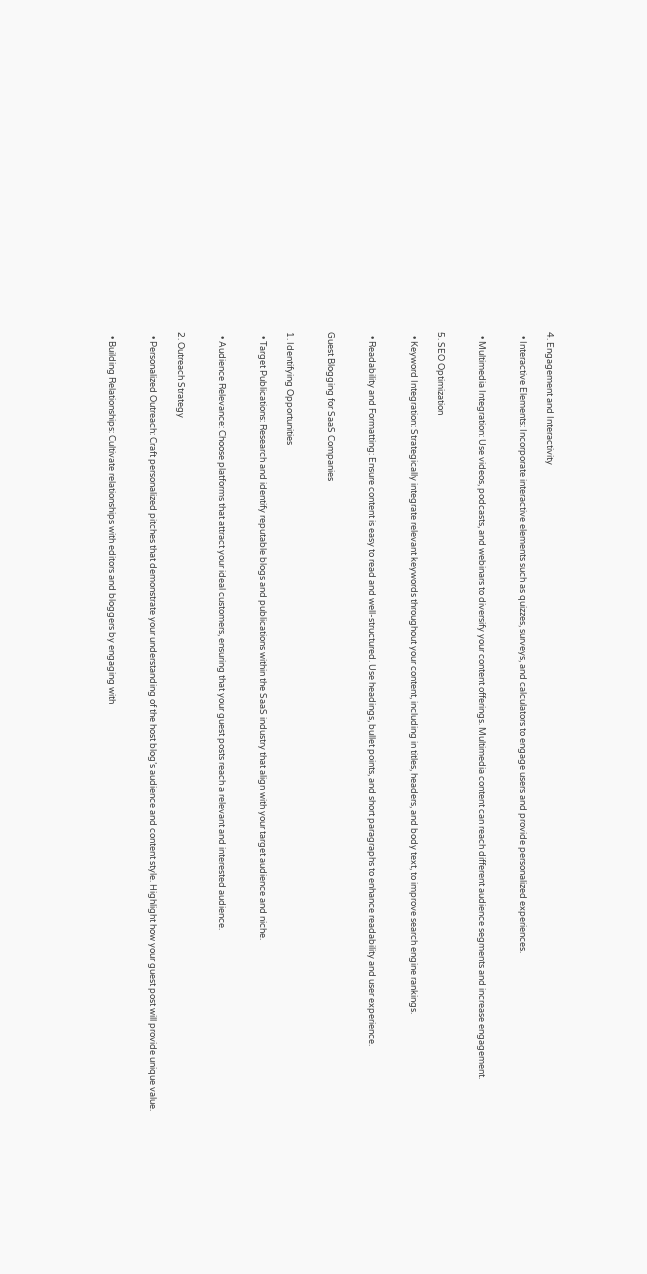4. Engagement and Interactivity

  • Interactive Elements: Incorporate interactive elements such as quizzes, surveys, and calculators to engage users and provide personalized experiences.


  • Multimedia Integration: Use videos, podcasts, and webinars to diversify your content offerings. Multimedia content can reach different audience segments and increase engagement.


5. SEO Optimization

  • Keyword Integration: Strategically integrate relevant keywords throughout your content, including in titles, headers, and body text, to improve search engine rankings.


  • Readability and Formatting: Ensure content is easy to read and well-structured. Use headings, bullet points, and short paragraphs to enhance readability and user experience.


Guest Blogging for SaaS Companies


1. Identifying Opportunities

  • Target Publications: Research and identify reputable blogs and publications within the SaaS industry that align with your target audience and niche.


  • Audience Relevance: Choose platforms that attract your ideal customers, ensuring that your guest posts reach a relevant and interested audience.


2. Outreach Strategy

  • Personalized Outreach: Craft personalized pitches that demonstrate your understanding of the host blog’s audience and content style. Highlight how your guest post will provide unique value.


  • Building Relationships: Cultivate relationships with editors and bloggers by engaging with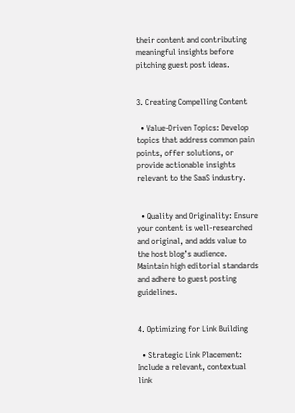their content and contributing meaningful insights before pitching guest post ideas.


3. Creating Compelling Content

  • Value-Driven Topics: Develop topics that address common pain points, offer solutions, or provide actionable insights relevant to the SaaS industry.


  • Quality and Originality: Ensure your content is well-researched and original, and adds value to the host blog’s audience. Maintain high editorial standards and adhere to guest posting guidelines.


4. Optimizing for Link Building

  • Strategic Link Placement: Include a relevant, contextual link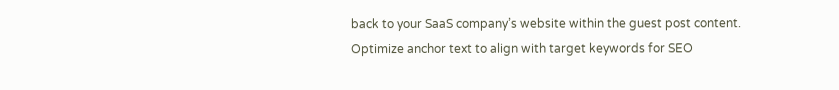back to your SaaS company’s website within the guest post content. Optimize anchor text to align with target keywords for SEO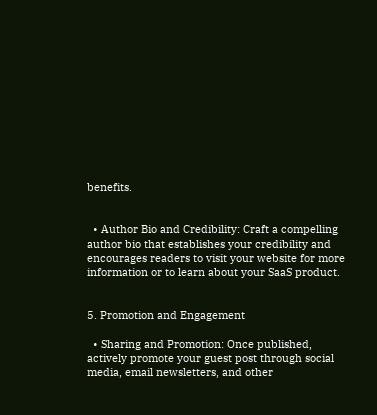benefits.


  • Author Bio and Credibility: Craft a compelling author bio that establishes your credibility and encourages readers to visit your website for more information or to learn about your SaaS product.


5. Promotion and Engagement

  • Sharing and Promotion: Once published, actively promote your guest post through social media, email newsletters, and other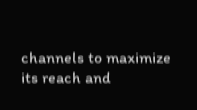channels to maximize its reach and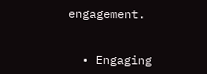engagement.


  • Engaging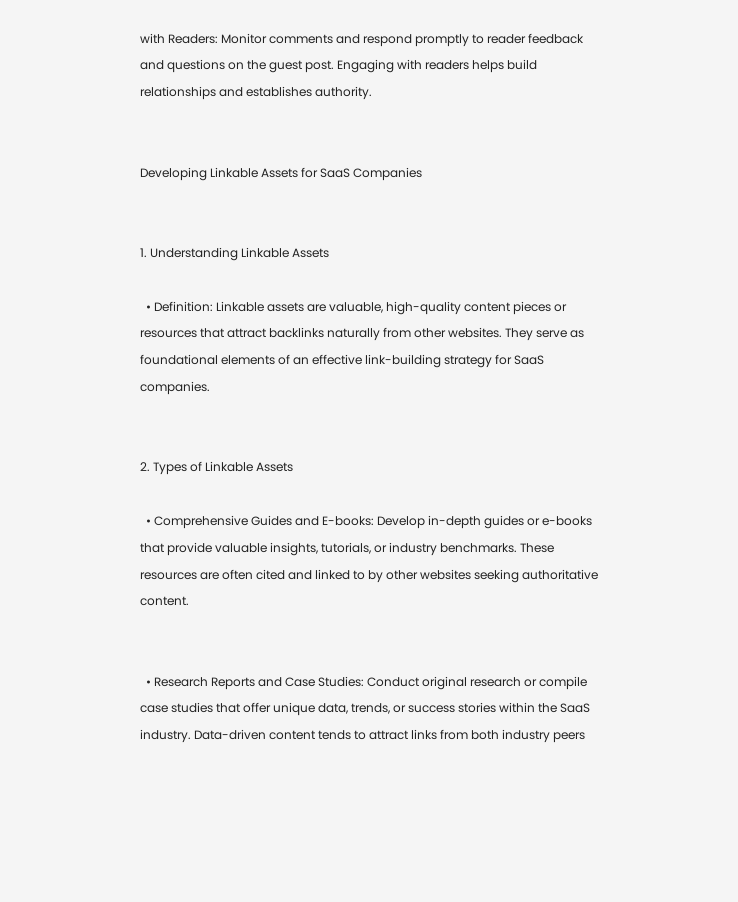with Readers: Monitor comments and respond promptly to reader feedback and questions on the guest post. Engaging with readers helps build relationships and establishes authority.


Developing Linkable Assets for SaaS Companies


1. Understanding Linkable Assets

  • Definition: Linkable assets are valuable, high-quality content pieces or resources that attract backlinks naturally from other websites. They serve as foundational elements of an effective link-building strategy for SaaS companies.


2. Types of Linkable Assets

  • Comprehensive Guides and E-books: Develop in-depth guides or e-books that provide valuable insights, tutorials, or industry benchmarks. These resources are often cited and linked to by other websites seeking authoritative content.


  • Research Reports and Case Studies: Conduct original research or compile case studies that offer unique data, trends, or success stories within the SaaS industry. Data-driven content tends to attract links from both industry peers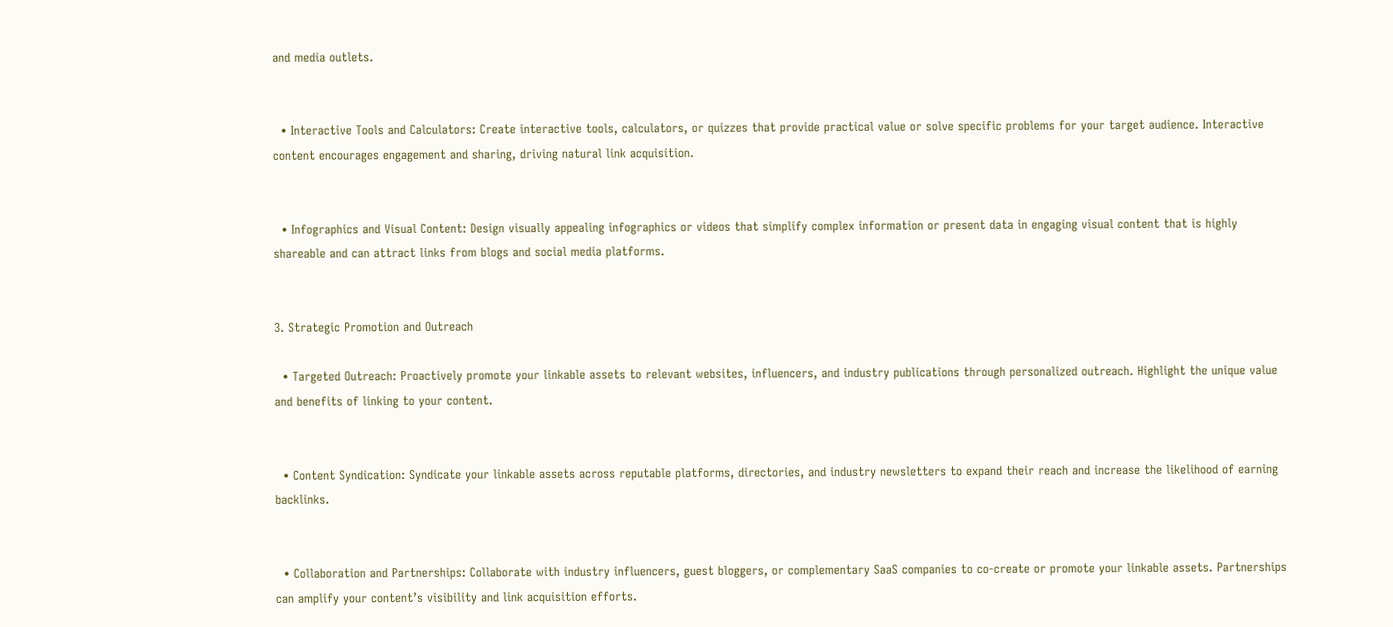and media outlets.


  • Interactive Tools and Calculators: Create interactive tools, calculators, or quizzes that provide practical value or solve specific problems for your target audience. Interactive content encourages engagement and sharing, driving natural link acquisition.


  • Infographics and Visual Content: Design visually appealing infographics or videos that simplify complex information or present data in engaging visual content that is highly shareable and can attract links from blogs and social media platforms.


3. Strategic Promotion and Outreach

  • Targeted Outreach: Proactively promote your linkable assets to relevant websites, influencers, and industry publications through personalized outreach. Highlight the unique value and benefits of linking to your content.


  • Content Syndication: Syndicate your linkable assets across reputable platforms, directories, and industry newsletters to expand their reach and increase the likelihood of earning backlinks.


  • Collaboration and Partnerships: Collaborate with industry influencers, guest bloggers, or complementary SaaS companies to co-create or promote your linkable assets. Partnerships can amplify your content’s visibility and link acquisition efforts.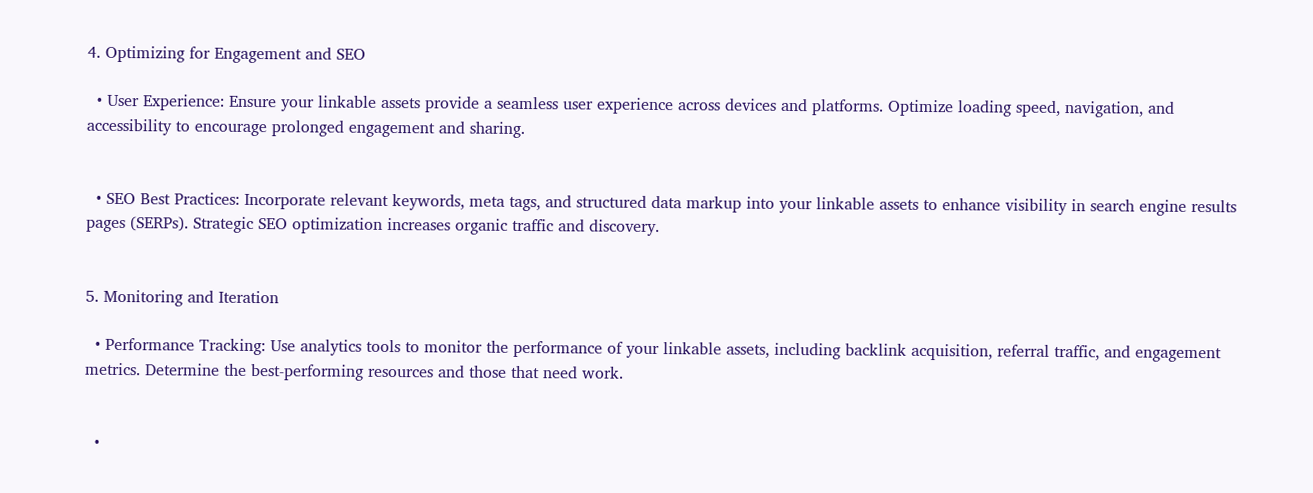4. Optimizing for Engagement and SEO

  • User Experience: Ensure your linkable assets provide a seamless user experience across devices and platforms. Optimize loading speed, navigation, and accessibility to encourage prolonged engagement and sharing.


  • SEO Best Practices: Incorporate relevant keywords, meta tags, and structured data markup into your linkable assets to enhance visibility in search engine results pages (SERPs). Strategic SEO optimization increases organic traffic and discovery.


5. Monitoring and Iteration

  • Performance Tracking: Use analytics tools to monitor the performance of your linkable assets, including backlink acquisition, referral traffic, and engagement metrics. Determine the best-performing resources and those that need work.


  •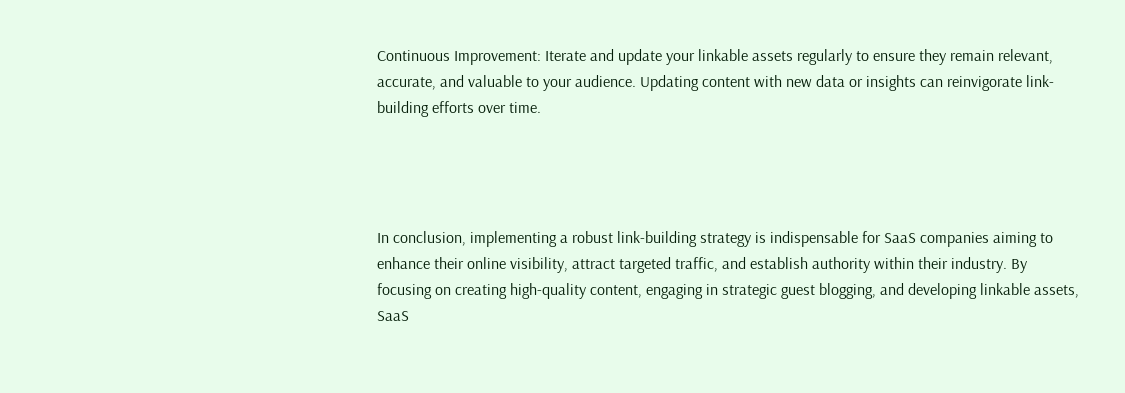Continuous Improvement: Iterate and update your linkable assets regularly to ensure they remain relevant, accurate, and valuable to your audience. Updating content with new data or insights can reinvigorate link-building efforts over time.




In conclusion, implementing a robust link-building strategy is indispensable for SaaS companies aiming to enhance their online visibility, attract targeted traffic, and establish authority within their industry. By focusing on creating high-quality content, engaging in strategic guest blogging, and developing linkable assets, SaaS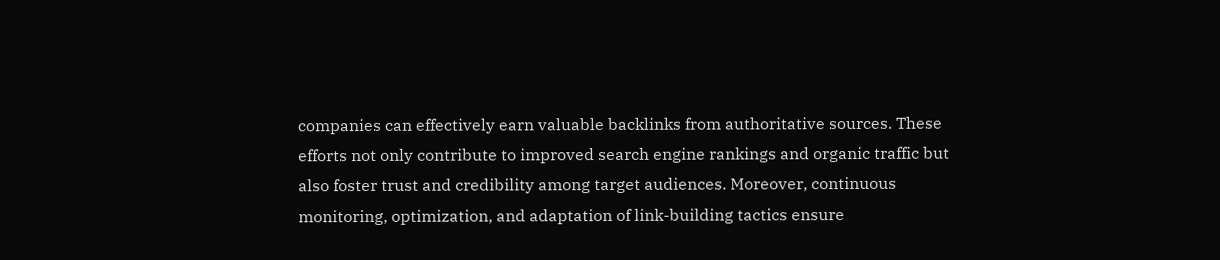companies can effectively earn valuable backlinks from authoritative sources. These efforts not only contribute to improved search engine rankings and organic traffic but also foster trust and credibility among target audiences. Moreover, continuous monitoring, optimization, and adaptation of link-building tactics ensure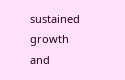sustained growth and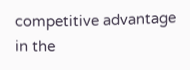competitive advantage in the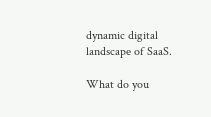dynamic digital landscape of SaaS.

What do you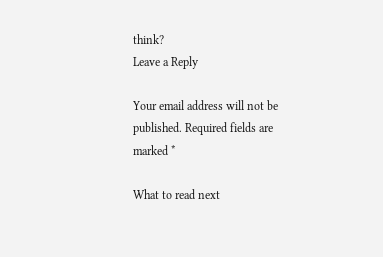think?
Leave a Reply

Your email address will not be published. Required fields are marked *

What to read next